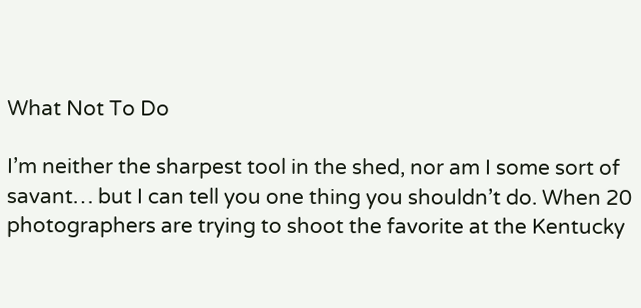What Not To Do

I’m neither the sharpest tool in the shed, nor am I some sort of savant… but I can tell you one thing you shouldn’t do. When 20 photographers are trying to shoot the favorite at the Kentucky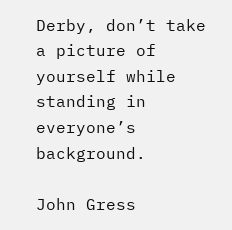Derby, don’t take a picture of yourself while standing in everyone’s background.

John Gress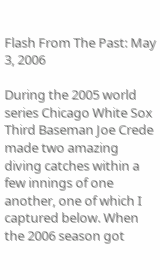Flash From The Past: May 3, 2006

During the 2005 world series Chicago White Sox Third Baseman Joe Crede made two amazing diving catches within a few innings of one another, one of which I captured below. When the 2006 season got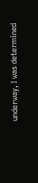underway, I was determined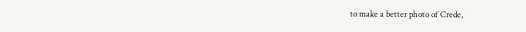to make a better photo of Crede,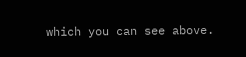which you can see above.